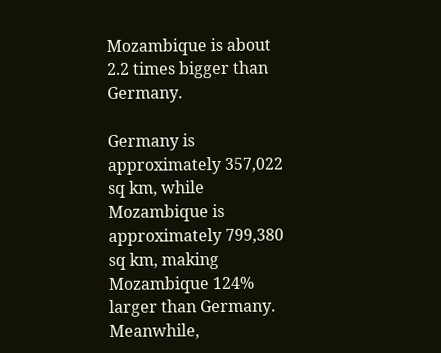Mozambique is about 2.2 times bigger than Germany.

Germany is approximately 357,022 sq km, while Mozambique is approximately 799,380 sq km, making Mozambique 124% larger than Germany. Meanwhile,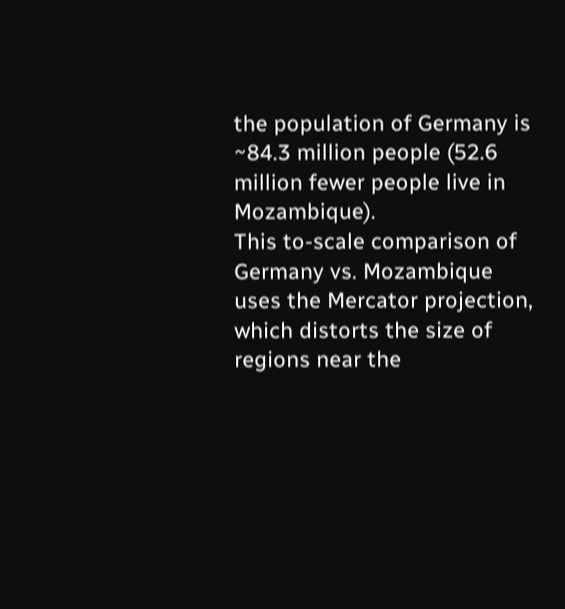the population of Germany is ~84.3 million people (52.6 million fewer people live in Mozambique).
This to-scale comparison of Germany vs. Mozambique uses the Mercator projection, which distorts the size of regions near the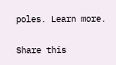poles. Learn more.

Share this